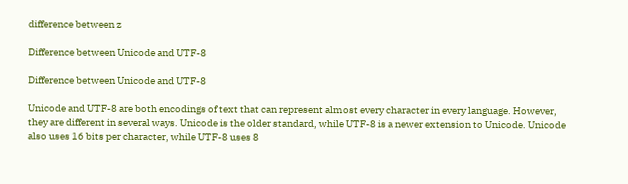difference between z

Difference between Unicode and UTF-8

Difference between Unicode and UTF-8

Unicode and UTF-8 are both encodings of text that can represent almost every character in every language. However, they are different in several ways. Unicode is the older standard, while UTF-8 is a newer extension to Unicode. Unicode also uses 16 bits per character, while UTF-8 uses 8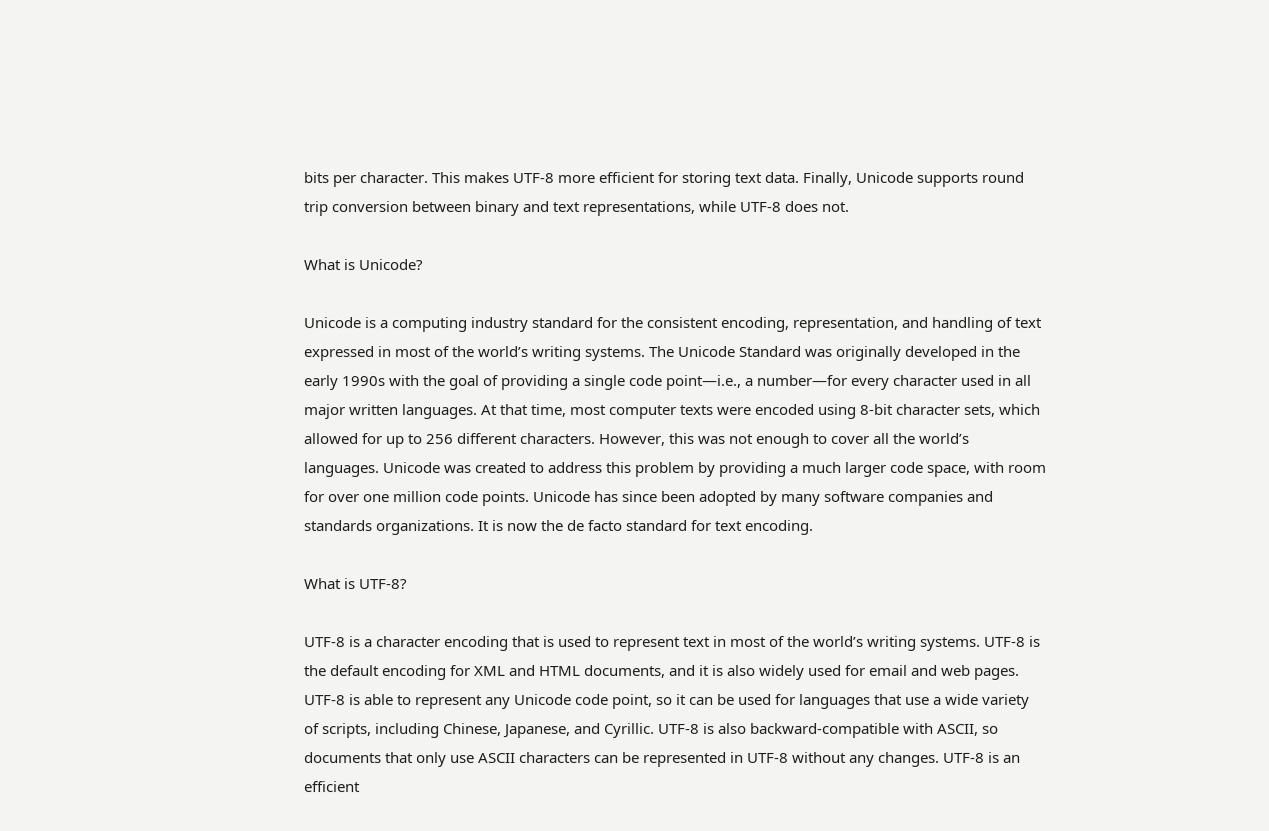bits per character. This makes UTF-8 more efficient for storing text data. Finally, Unicode supports round trip conversion between binary and text representations, while UTF-8 does not.

What is Unicode?

Unicode is a computing industry standard for the consistent encoding, representation, and handling of text expressed in most of the world’s writing systems. The Unicode Standard was originally developed in the early 1990s with the goal of providing a single code point—i.e., a number—for every character used in all major written languages. At that time, most computer texts were encoded using 8-bit character sets, which allowed for up to 256 different characters. However, this was not enough to cover all the world’s languages. Unicode was created to address this problem by providing a much larger code space, with room for over one million code points. Unicode has since been adopted by many software companies and standards organizations. It is now the de facto standard for text encoding.

What is UTF-8?

UTF-8 is a character encoding that is used to represent text in most of the world’s writing systems. UTF-8 is the default encoding for XML and HTML documents, and it is also widely used for email and web pages. UTF-8 is able to represent any Unicode code point, so it can be used for languages that use a wide variety of scripts, including Chinese, Japanese, and Cyrillic. UTF-8 is also backward-compatible with ASCII, so documents that only use ASCII characters can be represented in UTF-8 without any changes. UTF-8 is an efficient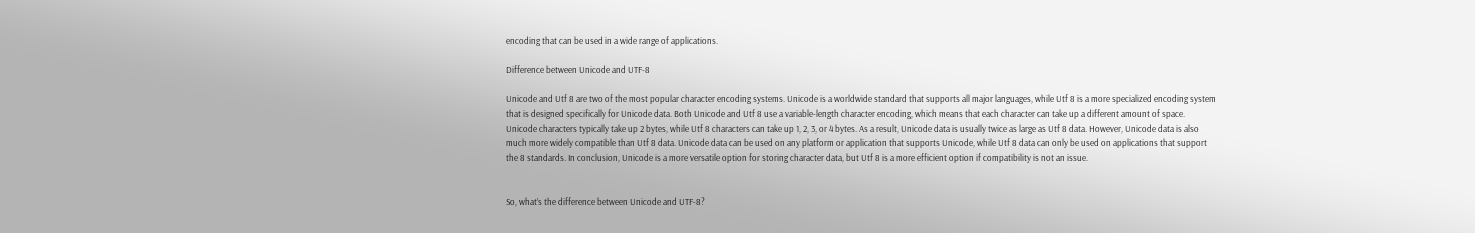encoding that can be used in a wide range of applications.

Difference between Unicode and UTF-8

Unicode and Utf 8 are two of the most popular character encoding systems. Unicode is a worldwide standard that supports all major languages, while Utf 8 is a more specialized encoding system that is designed specifically for Unicode data. Both Unicode and Utf 8 use a variable-length character encoding, which means that each character can take up a different amount of space. Unicode characters typically take up 2 bytes, while Utf 8 characters can take up 1, 2, 3, or 4 bytes. As a result, Unicode data is usually twice as large as Utf 8 data. However, Unicode data is also much more widely compatible than Utf 8 data. Unicode data can be used on any platform or application that supports Unicode, while Utf 8 data can only be used on applications that support the 8 standards. In conclusion, Unicode is a more versatile option for storing character data, but Utf 8 is a more efficient option if compatibility is not an issue.


So, what’s the difference between Unicode and UTF-8?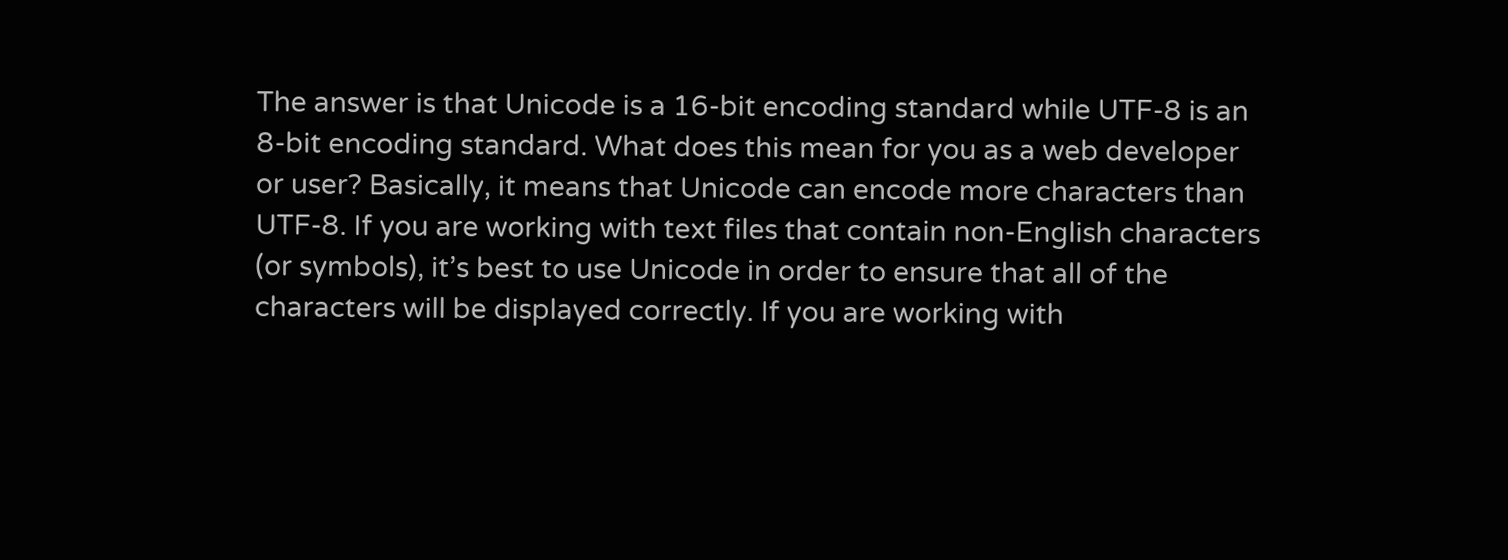The answer is that Unicode is a 16-bit encoding standard while UTF-8 is an 8-bit encoding standard. What does this mean for you as a web developer or user? Basically, it means that Unicode can encode more characters than UTF-8. If you are working with text files that contain non-English characters (or symbols), it’s best to use Unicode in order to ensure that all of the characters will be displayed correctly. If you are working with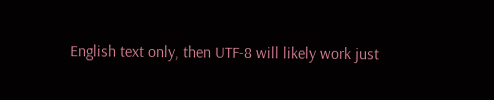English text only, then UTF-8 will likely work just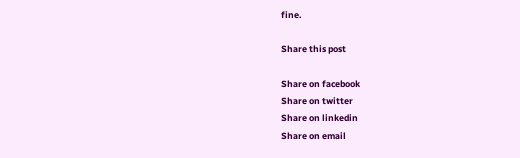fine.

Share this post

Share on facebook
Share on twitter
Share on linkedin
Share on email